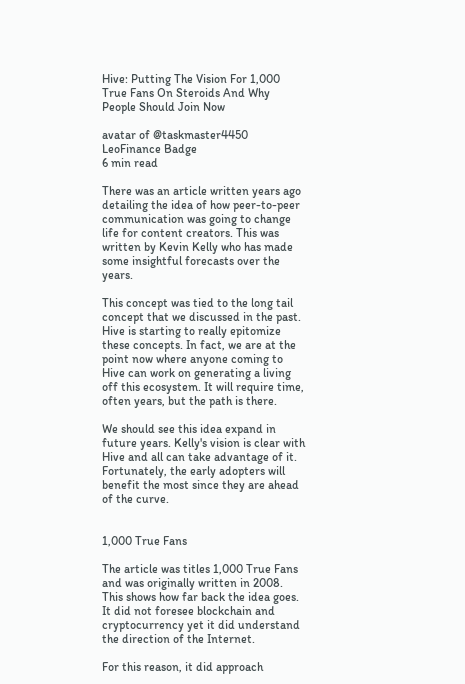Hive: Putting The Vision For 1,000 True Fans On Steroids And Why People Should Join Now

avatar of @taskmaster4450
LeoFinance Badge
6 min read

There was an article written years ago detailing the idea of how peer-to-peer communication was going to change life for content creators. This was written by Kevin Kelly who has made some insightful forecasts over the years.

This concept was tied to the long tail concept that we discussed in the past. Hive is starting to really epitomize these concepts. In fact, we are at the point now where anyone coming to Hive can work on generating a living off this ecosystem. It will require time, often years, but the path is there.

We should see this idea expand in future years. Kelly's vision is clear with Hive and all can take advantage of it. Fortunately, the early adopters will benefit the most since they are ahead of the curve.


1,000 True Fans

The article was titles 1,000 True Fans and was originally written in 2008. This shows how far back the idea goes. It did not foresee blockchain and cryptocurrency yet it did understand the direction of the Internet.

For this reason, it did approach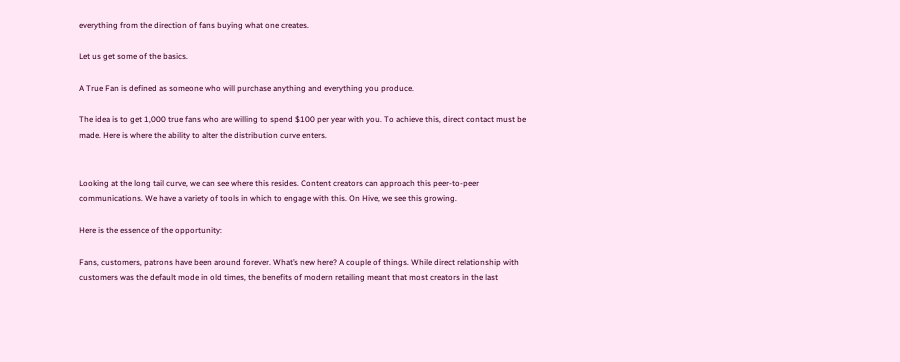everything from the direction of fans buying what one creates.

Let us get some of the basics.

A True Fan is defined as someone who will purchase anything and everything you produce.

The idea is to get 1,000 true fans who are willing to spend $100 per year with you. To achieve this, direct contact must be made. Here is where the ability to alter the distribution curve enters.


Looking at the long tail curve, we can see where this resides. Content creators can approach this peer-to-peer communications. We have a variety of tools in which to engage with this. On Hive, we see this growing.

Here is the essence of the opportunity:

Fans, customers, patrons have been around forever. What’s new here? A couple of things. While direct relationship with customers was the default mode in old times, the benefits of modern retailing meant that most creators in the last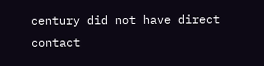century did not have direct contact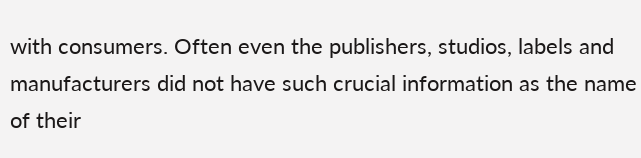with consumers. Often even the publishers, studios, labels and manufacturers did not have such crucial information as the name of their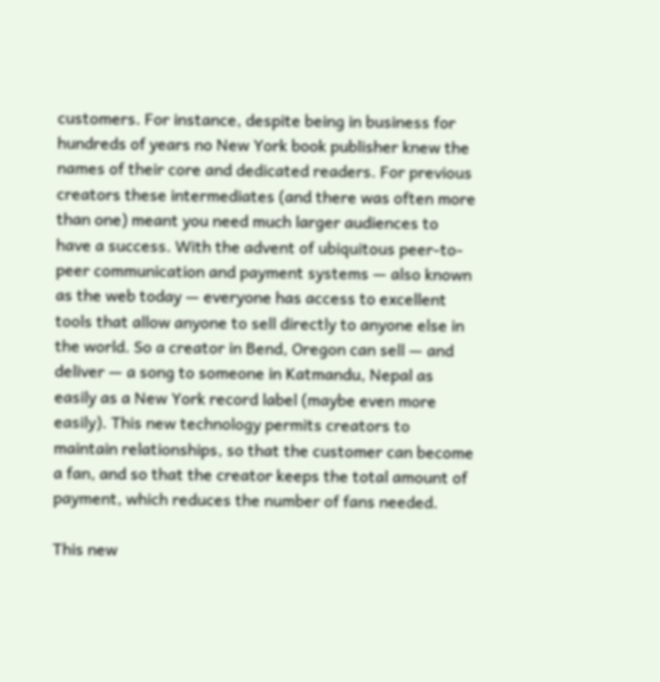customers. For instance, despite being in business for hundreds of years no New York book publisher knew the names of their core and dedicated readers. For previous creators these intermediates (and there was often more than one) meant you need much larger audiences to have a success. With the advent of ubiquitous peer-to-peer communication and payment systems — also known as the web today — everyone has access to excellent tools that allow anyone to sell directly to anyone else in the world. So a creator in Bend, Oregon can sell — and deliver — a song to someone in Katmandu, Nepal as easily as a New York record label (maybe even more easily). This new technology permits creators to maintain relationships, so that the customer can become a fan, and so that the creator keeps the total amount of payment, which reduces the number of fans needed.

This new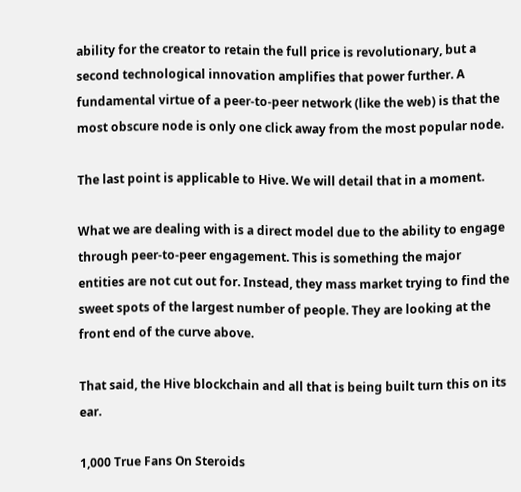ability for the creator to retain the full price is revolutionary, but a second technological innovation amplifies that power further. A fundamental virtue of a peer-to-peer network (like the web) is that the most obscure node is only one click away from the most popular node.

The last point is applicable to Hive. We will detail that in a moment.

What we are dealing with is a direct model due to the ability to engage through peer-to-peer engagement. This is something the major entities are not cut out for. Instead, they mass market trying to find the sweet spots of the largest number of people. They are looking at the front end of the curve above.

That said, the Hive blockchain and all that is being built turn this on its ear.

1,000 True Fans On Steroids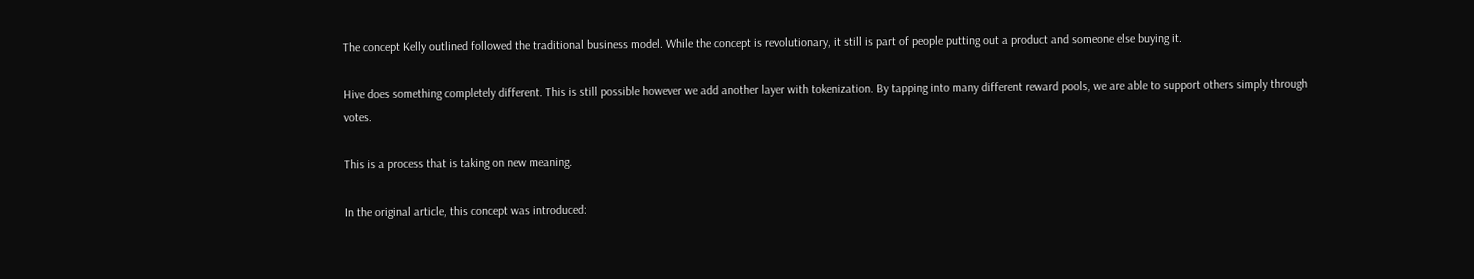The concept Kelly outlined followed the traditional business model. While the concept is revolutionary, it still is part of people putting out a product and someone else buying it.

Hive does something completely different. This is still possible however we add another layer with tokenization. By tapping into many different reward pools, we are able to support others simply through votes.

This is a process that is taking on new meaning.

In the original article, this concept was introduced: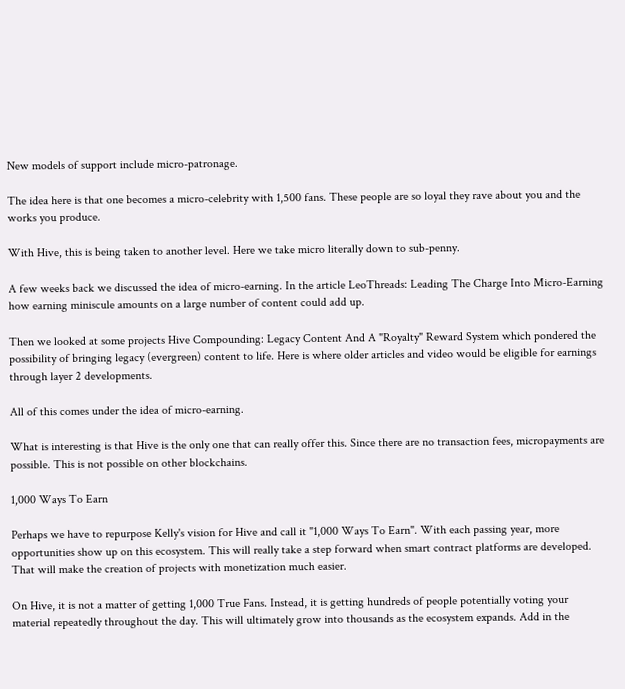New models of support include micro-patronage.

The idea here is that one becomes a micro-celebrity with 1,500 fans. These people are so loyal they rave about you and the works you produce.

With Hive, this is being taken to another level. Here we take micro literally down to sub-penny.

A few weeks back we discussed the idea of micro-earning. In the article LeoThreads: Leading The Charge Into Micro-Earning how earning miniscule amounts on a large number of content could add up.

Then we looked at some projects Hive Compounding: Legacy Content And A "Royalty" Reward System which pondered the possibility of bringing legacy (evergreen) content to life. Here is where older articles and video would be eligible for earnings through layer 2 developments.

All of this comes under the idea of micro-earning.

What is interesting is that Hive is the only one that can really offer this. Since there are no transaction fees, micropayments are possible. This is not possible on other blockchains.

1,000 Ways To Earn

Perhaps we have to repurpose Kelly's vision for Hive and call it "1,000 Ways To Earn". With each passing year, more opportunities show up on this ecosystem. This will really take a step forward when smart contract platforms are developed. That will make the creation of projects with monetization much easier.

On Hive, it is not a matter of getting 1,000 True Fans. Instead, it is getting hundreds of people potentially voting your material repeatedly throughout the day. This will ultimately grow into thousands as the ecosystem expands. Add in the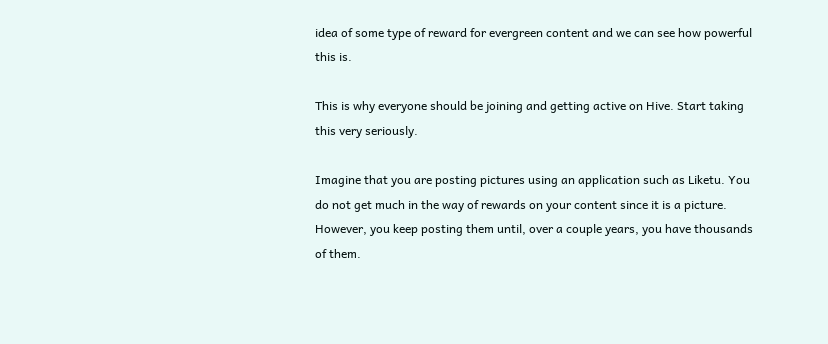idea of some type of reward for evergreen content and we can see how powerful this is.

This is why everyone should be joining and getting active on Hive. Start taking this very seriously.

Imagine that you are posting pictures using an application such as Liketu. You do not get much in the way of rewards on your content since it is a picture. However, you keep posting them until, over a couple years, you have thousands of them.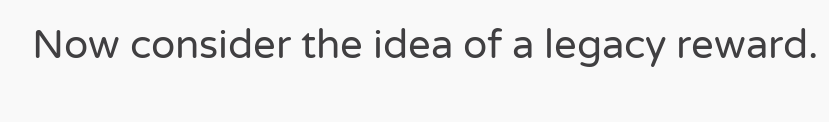Now consider the idea of a legacy reward.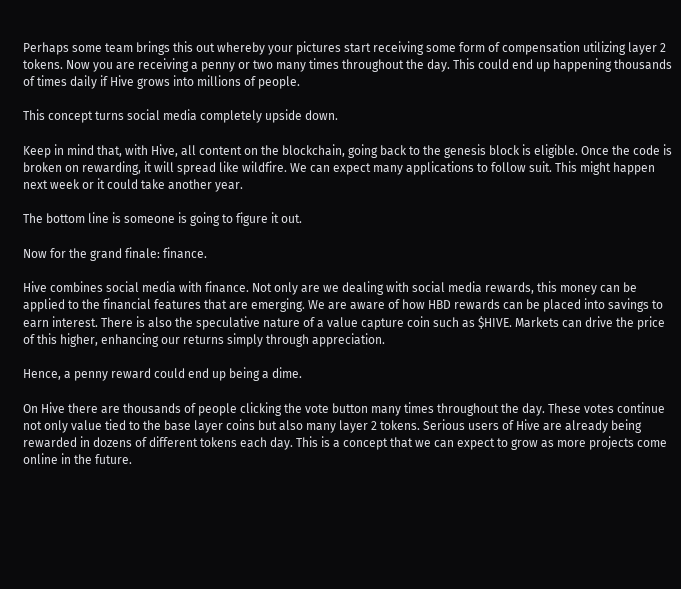Perhaps some team brings this out whereby your pictures start receiving some form of compensation utilizing layer 2 tokens. Now you are receiving a penny or two many times throughout the day. This could end up happening thousands of times daily if Hive grows into millions of people.

This concept turns social media completely upside down.

Keep in mind that, with Hive, all content on the blockchain, going back to the genesis block is eligible. Once the code is broken on rewarding, it will spread like wildfire. We can expect many applications to follow suit. This might happen next week or it could take another year.

The bottom line is someone is going to figure it out.

Now for the grand finale: finance.

Hive combines social media with finance. Not only are we dealing with social media rewards, this money can be applied to the financial features that are emerging. We are aware of how HBD rewards can be placed into savings to earn interest. There is also the speculative nature of a value capture coin such as $HIVE. Markets can drive the price of this higher, enhancing our returns simply through appreciation.

Hence, a penny reward could end up being a dime.

On Hive there are thousands of people clicking the vote button many times throughout the day. These votes continue not only value tied to the base layer coins but also many layer 2 tokens. Serious users of Hive are already being rewarded in dozens of different tokens each day. This is a concept that we can expect to grow as more projects come online in the future.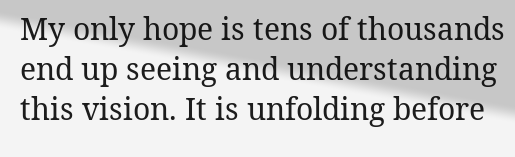My only hope is tens of thousands end up seeing and understanding this vision. It is unfolding before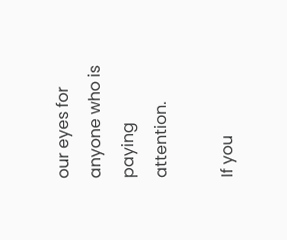our eyes for anyone who is paying attention.

If you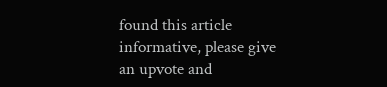found this article informative, please give an upvote and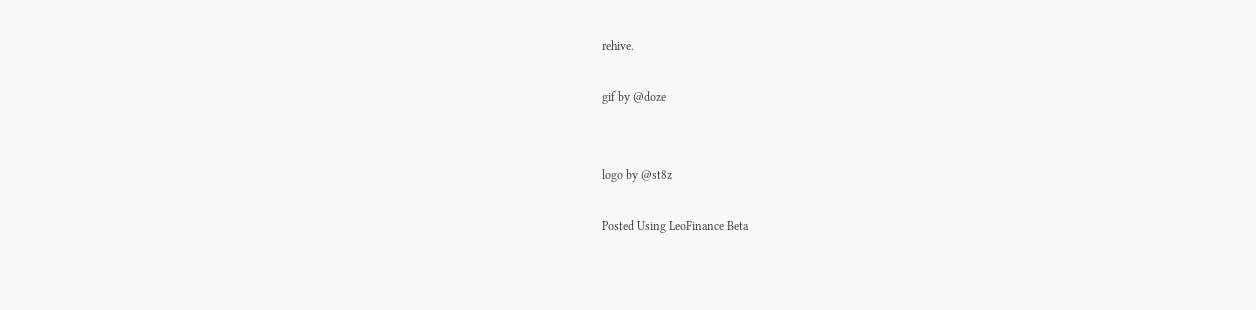rehive.

gif by @doze


logo by @st8z

Posted Using LeoFinance Beta